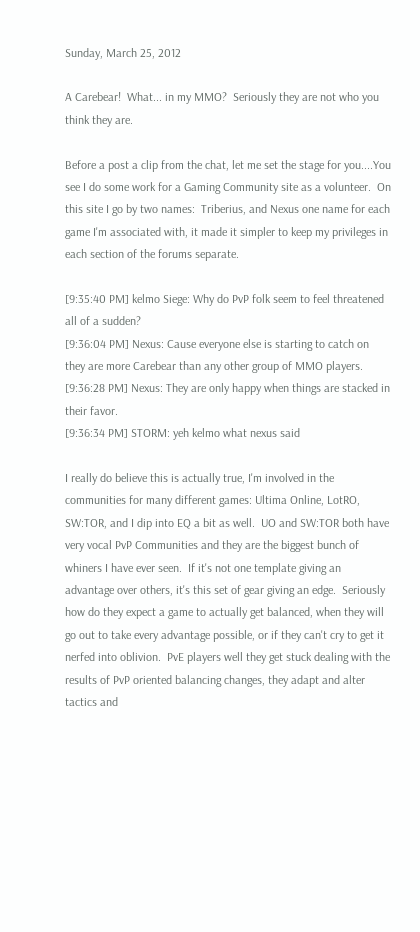Sunday, March 25, 2012

A Carebear!  What... in my MMO?  Seriously they are not who you think they are.

Before a post a clip from the chat, let me set the stage for you....You see I do some work for a Gaming Community site as a volunteer.  On this site I go by two names:  Triberius, and Nexus one name for each game I'm associated with, it made it simpler to keep my privileges in each section of the forums separate.

[9:35:40 PM] kelmo Siege: Why do PvP folk seem to feel threatened all of a sudden?
[9:36:04 PM] Nexus: Cause everyone else is starting to catch on they are more Carebear than any other group of MMO players.
[9:36:28 PM] Nexus: They are only happy when things are stacked in their favor.
[9:36:34 PM] STORM: yeh kelmo what nexus said

I really do believe this is actually true, I'm involved in the communities for many different games: Ultima Online, LotRO, SW:TOR, and I dip into EQ a bit as well.  UO and SW:TOR both have very vocal PvP Communities and they are the biggest bunch of whiners I have ever seen.  If it's not one template giving an advantage over others, it's this set of gear giving an edge.  Seriously how do they expect a game to actually get balanced, when they will go out to take every advantage possible, or if they can't cry to get it nerfed into oblivion.  PvE players well they get stuck dealing with the results of PvP oriented balancing changes, they adapt and alter tactics and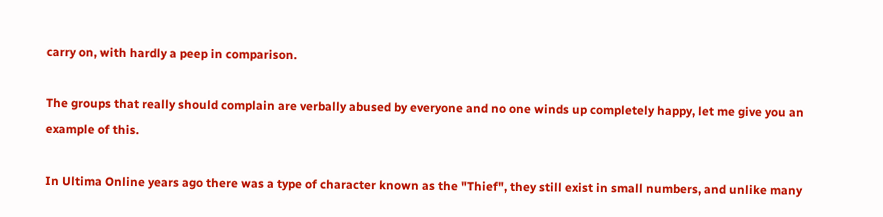carry on, with hardly a peep in comparison.

The groups that really should complain are verbally abused by everyone and no one winds up completely happy, let me give you an example of this.

In Ultima Online years ago there was a type of character known as the "Thief", they still exist in small numbers, and unlike many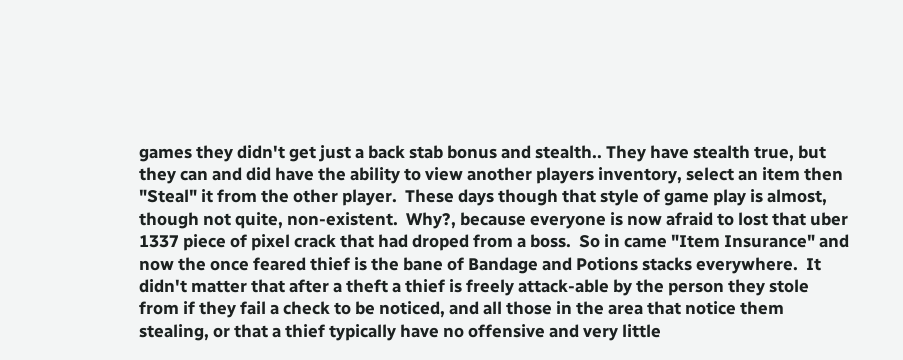games they didn't get just a back stab bonus and stealth.. They have stealth true, but they can and did have the ability to view another players inventory, select an item then "Steal" it from the other player.  These days though that style of game play is almost, though not quite, non-existent.  Why?, because everyone is now afraid to lost that uber 1337 piece of pixel crack that had droped from a boss.  So in came "Item Insurance" and now the once feared thief is the bane of Bandage and Potions stacks everywhere.  It didn't matter that after a theft a thief is freely attack-able by the person they stole from if they fail a check to be noticed, and all those in the area that notice them stealing, or that a thief typically have no offensive and very little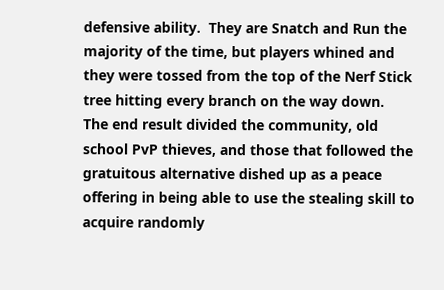defensive ability.  They are Snatch and Run the majority of the time, but players whined and they were tossed from the top of the Nerf Stick tree hitting every branch on the way down.  The end result divided the community, old school PvP thieves, and those that followed the gratuitous alternative dished up as a peace offering in being able to use the stealing skill to acquire randomly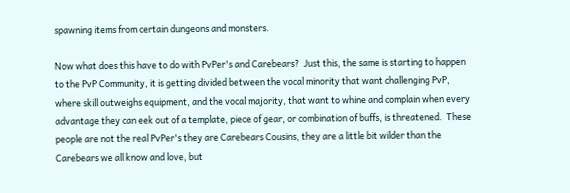spawning items from certain dungeons and monsters.

Now what does this have to do with PvPer's and Carebears?  Just this, the same is starting to happen to the PvP Community, it is getting divided between the vocal minority that want challenging PvP, where skill outweighs equipment, and the vocal majority, that want to whine and complain when every advantage they can eek out of a template, piece of gear, or combination of buffs, is threatened.  These people are not the real PvPer's they are Carebears Cousins, they are a little bit wilder than the Carebears we all know and love, but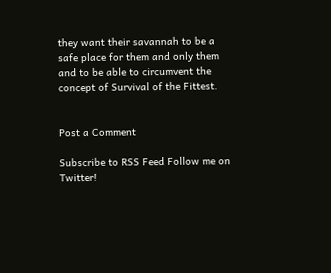they want their savannah to be a safe place for them and only them and to be able to circumvent the concept of Survival of the Fittest.


Post a Comment

Subscribe to RSS Feed Follow me on Twitter!